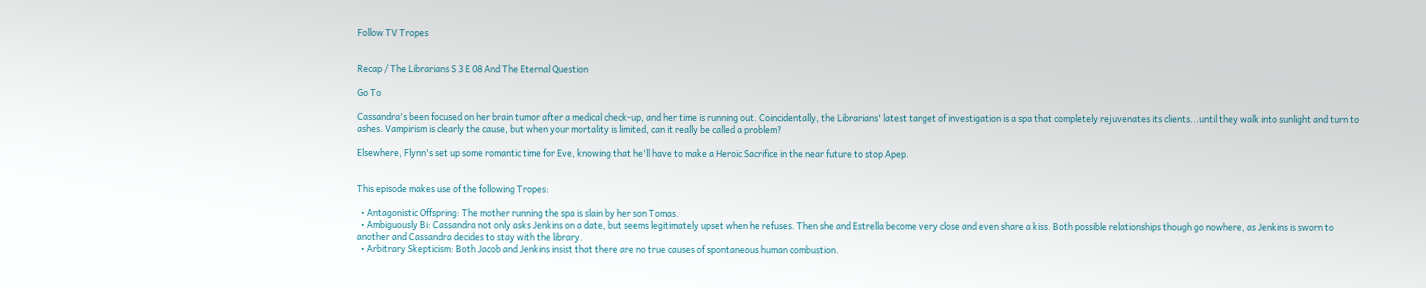Follow TV Tropes


Recap / The Librarians S 3 E 08 And The Eternal Question

Go To

Cassandra's been focused on her brain tumor after a medical check-up, and her time is running out. Coincidentally, the Librarians' latest target of investigation is a spa that completely rejuvenates its clients...until they walk into sunlight and turn to ashes. Vampirism is clearly the cause, but when your mortality is limited, can it really be called a problem?

Elsewhere, Flynn's set up some romantic time for Eve, knowing that he'll have to make a Heroic Sacrifice in the near future to stop Apep.


This episode makes use of the following Tropes:

  • Antagonistic Offspring: The mother running the spa is slain by her son Tomas.
  • Ambiguously Bi: Cassandra not only asks Jenkins on a date, but seems legitimately upset when he refuses. Then she and Estrella become very close and even share a kiss. Both possible relationships though go nowhere, as Jenkins is sworn to another and Cassandra decides to stay with the library.
  • Arbitrary Skepticism: Both Jacob and Jenkins insist that there are no true causes of spontaneous human combustion.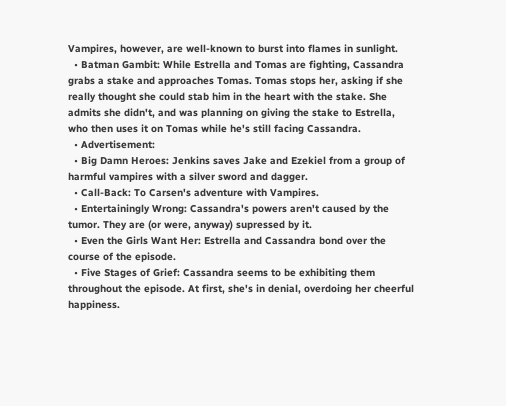Vampires, however, are well-known to burst into flames in sunlight.
  • Batman Gambit: While Estrella and Tomas are fighting, Cassandra grabs a stake and approaches Tomas. Tomas stops her, asking if she really thought she could stab him in the heart with the stake. She admits she didn't, and was planning on giving the stake to Estrella, who then uses it on Tomas while he's still facing Cassandra.
  • Advertisement:
  • Big Damn Heroes: Jenkins saves Jake and Ezekiel from a group of harmful vampires with a silver sword and dagger.
  • Call-Back: To Carsen's adventure with Vampires.
  • Entertainingly Wrong: Cassandra's powers aren't caused by the tumor. They are (or were, anyway) supressed by it.
  • Even the Girls Want Her: Estrella and Cassandra bond over the course of the episode.
  • Five Stages of Grief: Cassandra seems to be exhibiting them throughout the episode. At first, she's in denial, overdoing her cheerful happiness.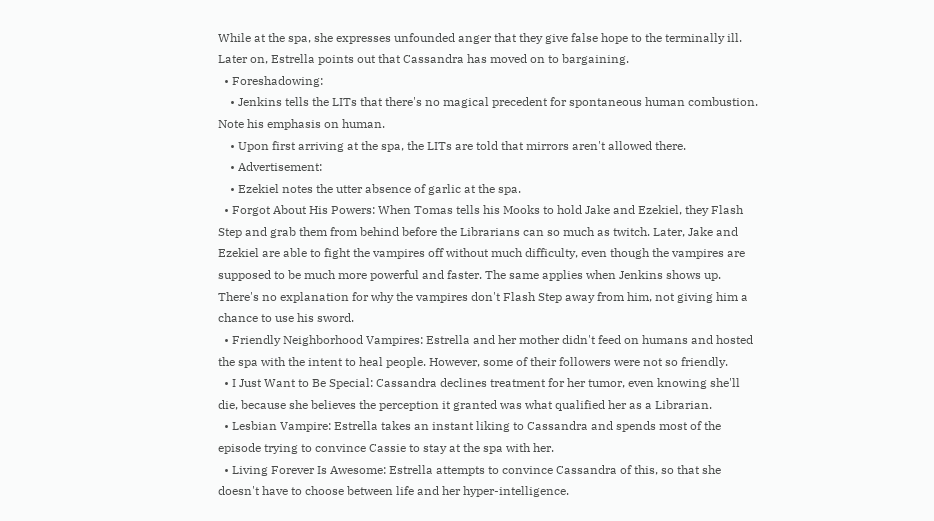While at the spa, she expresses unfounded anger that they give false hope to the terminally ill. Later on, Estrella points out that Cassandra has moved on to bargaining.
  • Foreshadowing:
    • Jenkins tells the LITs that there's no magical precedent for spontaneous human combustion. Note his emphasis on human.
    • Upon first arriving at the spa, the LITs are told that mirrors aren't allowed there.
    • Advertisement:
    • Ezekiel notes the utter absence of garlic at the spa.
  • Forgot About His Powers: When Tomas tells his Mooks to hold Jake and Ezekiel, they Flash Step and grab them from behind before the Librarians can so much as twitch. Later, Jake and Ezekiel are able to fight the vampires off without much difficulty, even though the vampires are supposed to be much more powerful and faster. The same applies when Jenkins shows up. There's no explanation for why the vampires don't Flash Step away from him, not giving him a chance to use his sword.
  • Friendly Neighborhood Vampires: Estrella and her mother didn't feed on humans and hosted the spa with the intent to heal people. However, some of their followers were not so friendly.
  • I Just Want to Be Special: Cassandra declines treatment for her tumor, even knowing she'll die, because she believes the perception it granted was what qualified her as a Librarian.
  • Lesbian Vampire: Estrella takes an instant liking to Cassandra and spends most of the episode trying to convince Cassie to stay at the spa with her.
  • Living Forever Is Awesome: Estrella attempts to convince Cassandra of this, so that she doesn't have to choose between life and her hyper-intelligence.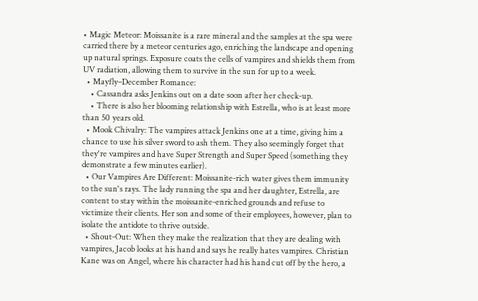• Magic Meteor: Moissanite is a rare mineral and the samples at the spa were carried there by a meteor centuries ago, enriching the landscape and opening up natural springs. Exposure coats the cells of vampires and shields them from UV radiation, allowing them to survive in the sun for up to a week.
  • Mayfly–December Romance:
    • Cassandra asks Jenkins out on a date soon after her check-up.
    • There is also her blooming relationship with Estrella, who is at least more than 50 years old.
  • Mook Chivalry: The vampires attack Jenkins one at a time, giving him a chance to use his silver sword to ash them. They also seemingly forget that they're vampires and have Super Strength and Super Speed (something they demonstrate a few minutes earlier).
  • Our Vampires Are Different: Moissanite-rich water gives them immunity to the sun's rays. The lady running the spa and her daughter, Estrella, are content to stay within the moissanite-enriched grounds and refuse to victimize their clients. Her son and some of their employees, however, plan to isolate the antidote to thrive outside.
  • Shout-Out: When they make the realization that they are dealing with vampires, Jacob looks at his hand and says he really hates vampires. Christian Kane was on Angel, where his character had his hand cut off by the hero, a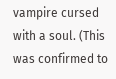vampire cursed with a soul. (This was confirmed to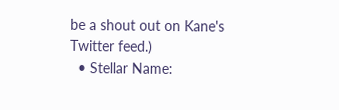be a shout out on Kane's Twitter feed.)
  • Stellar Name: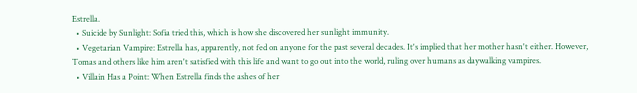Estrella.
  • Suicide by Sunlight: Sofia tried this, which is how she discovered her sunlight immunity.
  • Vegetarian Vampire: Estrella has, apparently, not fed on anyone for the past several decades. It's implied that her mother hasn't either. However, Tomas and others like him aren't satisfied with this life and want to go out into the world, ruling over humans as daywalking vampires.
  • Villain Has a Point: When Estrella finds the ashes of her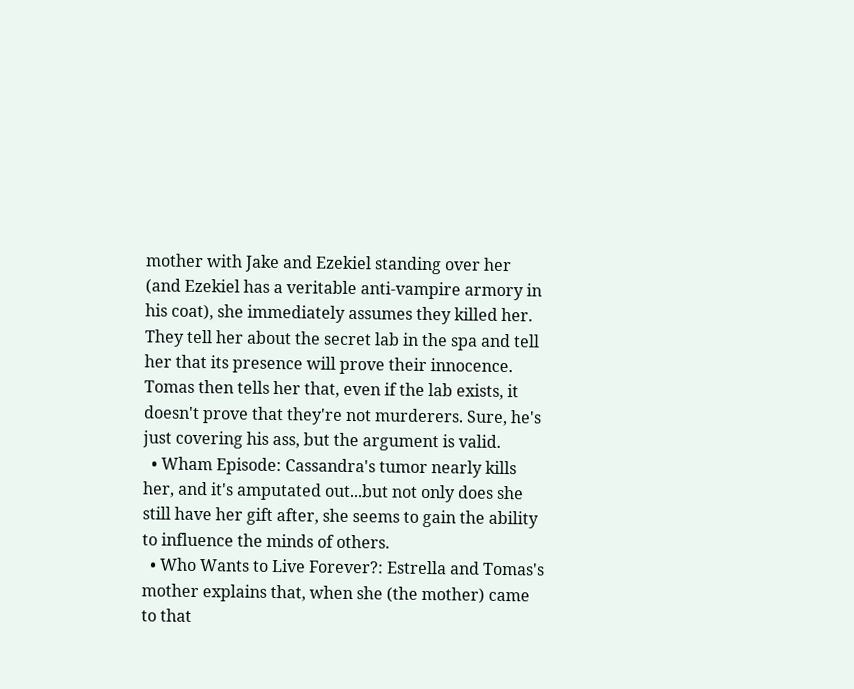mother with Jake and Ezekiel standing over her (and Ezekiel has a veritable anti-vampire armory in his coat), she immediately assumes they killed her. They tell her about the secret lab in the spa and tell her that its presence will prove their innocence. Tomas then tells her that, even if the lab exists, it doesn't prove that they're not murderers. Sure, he's just covering his ass, but the argument is valid.
  • Wham Episode: Cassandra's tumor nearly kills her, and it's amputated out...but not only does she still have her gift after, she seems to gain the ability to influence the minds of others.
  • Who Wants to Live Forever?: Estrella and Tomas's mother explains that, when she (the mother) came to that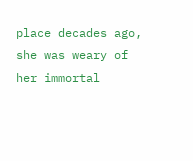place decades ago, she was weary of her immortal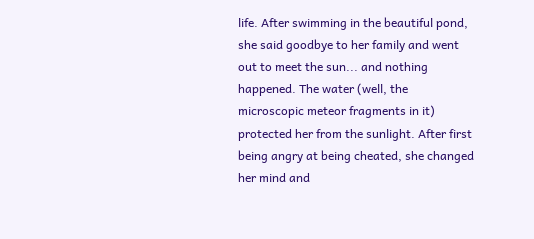life. After swimming in the beautiful pond, she said goodbye to her family and went out to meet the sun... and nothing happened. The water (well, the microscopic meteor fragments in it) protected her from the sunlight. After first being angry at being cheated, she changed her mind and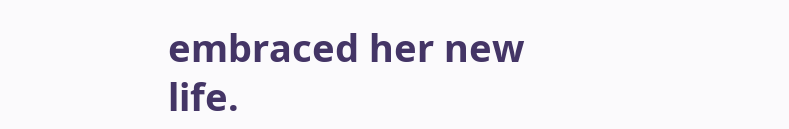embraced her new life.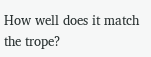How well does it match the trope?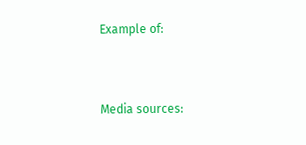Example of:


Media sources: